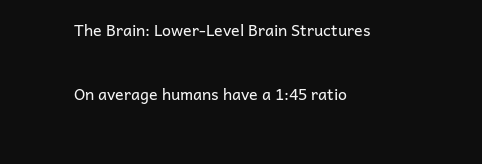The Brain: Lower-Level Brain Structures

On average humans have a 1:45 ratio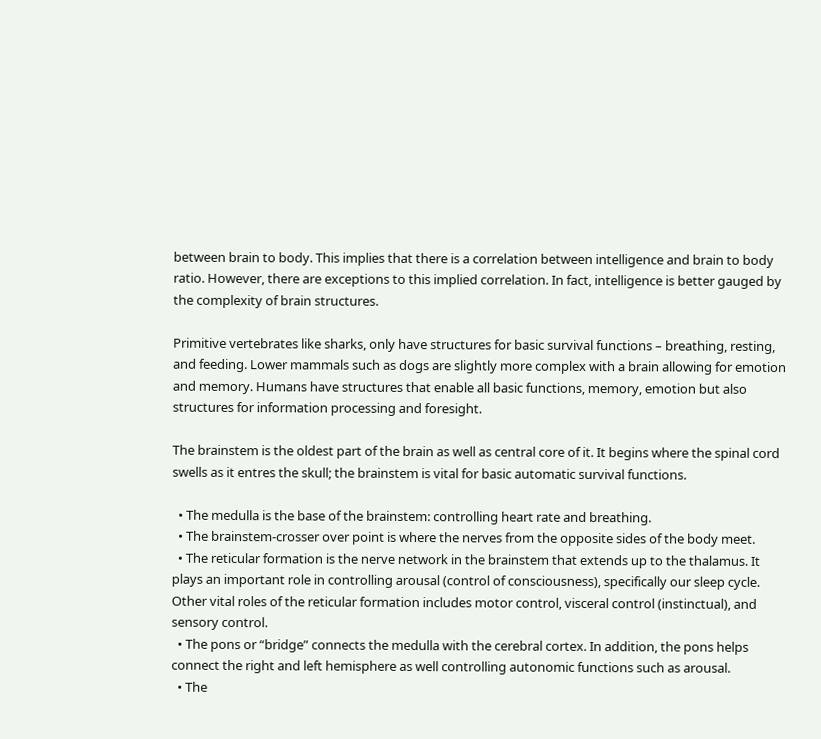between brain to body. This implies that there is a correlation between intelligence and brain to body ratio. However, there are exceptions to this implied correlation. In fact, intelligence is better gauged by the complexity of brain structures.

Primitive vertebrates like sharks, only have structures for basic survival functions – breathing, resting, and feeding. Lower mammals such as dogs are slightly more complex with a brain allowing for emotion and memory. Humans have structures that enable all basic functions, memory, emotion but also structures for information processing and foresight.

The brainstem is the oldest part of the brain as well as central core of it. It begins where the spinal cord swells as it entres the skull; the brainstem is vital for basic automatic survival functions.

  • The medulla is the base of the brainstem: controlling heart rate and breathing.
  • The brainstem-crosser over point is where the nerves from the opposite sides of the body meet.
  • The reticular formation is the nerve network in the brainstem that extends up to the thalamus. It plays an important role in controlling arousal (control of consciousness), specifically our sleep cycle. Other vital roles of the reticular formation includes motor control, visceral control (instinctual), and sensory control.
  • The pons or “bridge” connects the medulla with the cerebral cortex. In addition, the pons helps connect the right and left hemisphere as well controlling autonomic functions such as arousal.
  • The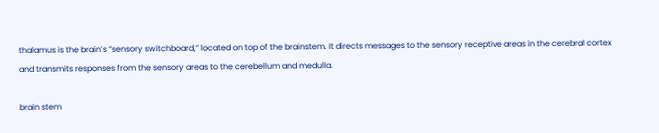thalamus is the brain’s “sensory switchboard,” located on top of the brainstem. It directs messages to the sensory receptive areas in the cerebral cortex and transmits responses from the sensory areas to the cerebellum and medulla.

brain stem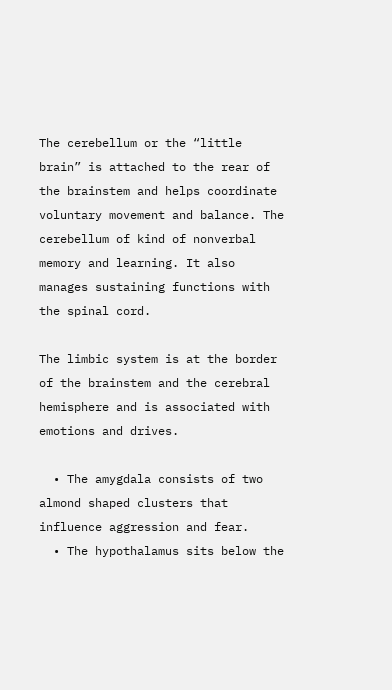The cerebellum or the “little brain” is attached to the rear of the brainstem and helps coordinate voluntary movement and balance. The cerebellum of kind of nonverbal memory and learning. It also manages sustaining functions with the spinal cord.

The limbic system is at the border of the brainstem and the cerebral hemisphere and is associated with emotions and drives.

  • The amygdala consists of two almond shaped clusters that influence aggression and fear.
  • The hypothalamus sits below the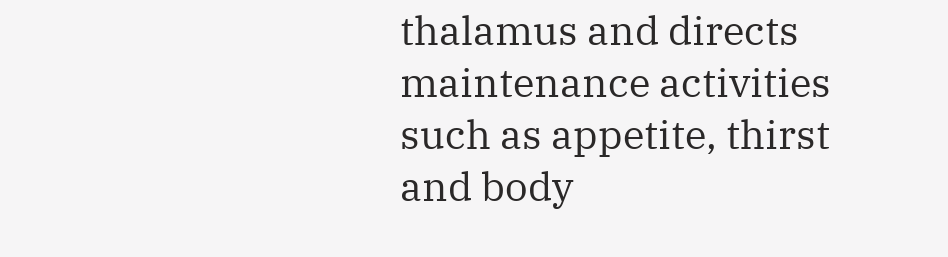thalamus and directs maintenance activities such as appetite, thirst and body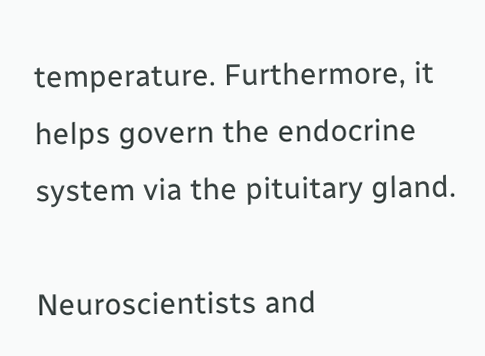temperature. Furthermore, it helps govern the endocrine system via the pituitary gland.

Neuroscientists and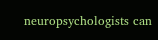neuropsychologists can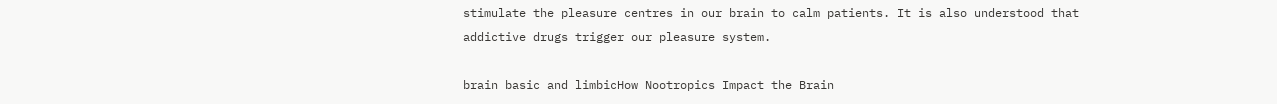stimulate the pleasure centres in our brain to calm patients. It is also understood that addictive drugs trigger our pleasure system.

brain basic and limbicHow Nootropics Impact the Brain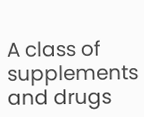A class of supplements and drugs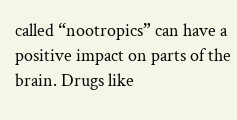called “nootropics” can have a positive impact on parts of the brain. Drugs like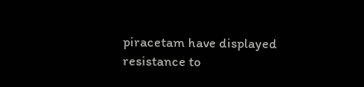piracetam have displayed resistance to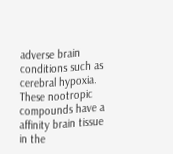adverse brain conditions such as cerebral hypoxia. These nootropic compounds have a affinity brain tissue in the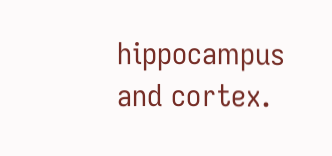hippocampus and cortex.